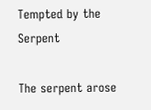Tempted by the Serpent

The serpent arose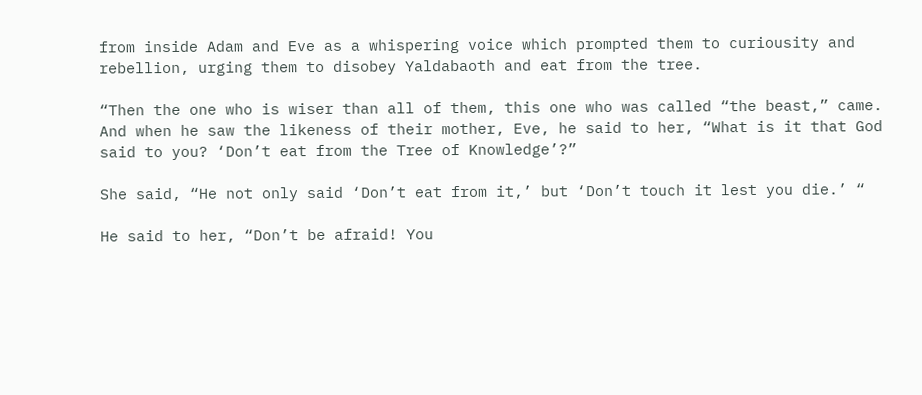from inside Adam and Eve as a whispering voice which prompted them to curiousity and rebellion, urging them to disobey Yaldabaoth and eat from the tree.

“Then the one who is wiser than all of them, this one who was called “the beast,” came. And when he saw the likeness of their mother, Eve, he said to her, “What is it that God said to you? ‘Don’t eat from the Tree of Knowledge’?”

She said, “He not only said ‘Don’t eat from it,’ but ‘Don’t touch it lest you die.’ “

He said to her, “Don’t be afraid! You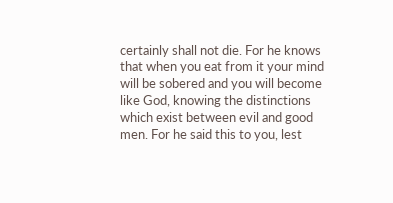certainly shall not die. For he knows that when you eat from it your mind will be sobered and you will become like God, knowing the distinctions which exist between evil and good men. For he said this to you, lest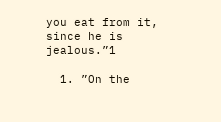you eat from it, since he is jealous.”1

  1. ”On the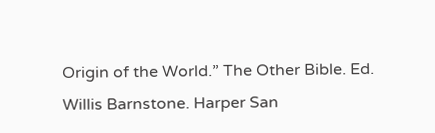Origin of the World.” The Other Bible. Ed. Willis Barnstone. Harper San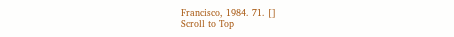Francisco, 1984. 71. []
Scroll to Top